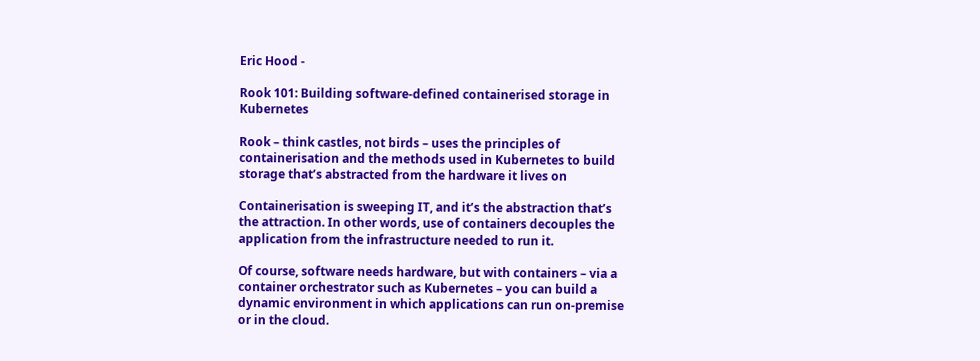Eric Hood -

Rook 101: Building software-defined containerised storage in Kubernetes

Rook – think castles, not birds – uses the principles of containerisation and the methods used in Kubernetes to build storage that’s abstracted from the hardware it lives on

Containerisation is sweeping IT, and it’s the abstraction that’s the attraction. In other words, use of containers decouples the application from the infrastructure needed to run it.

Of course, software needs hardware, but with containers – via a container orchestrator such as Kubernetes – you can build a dynamic environment in which applications can run on-premise or in the cloud.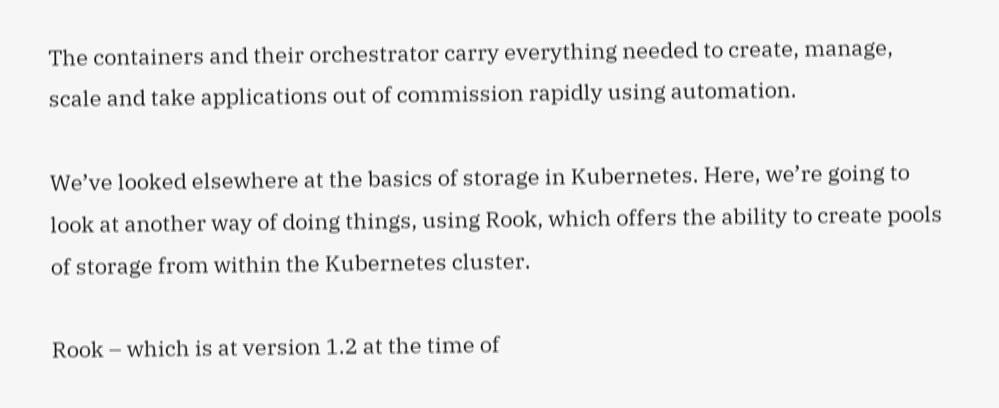The containers and their orchestrator carry everything needed to create, manage, scale and take applications out of commission rapidly using automation.

We’ve looked elsewhere at the basics of storage in Kubernetes. Here, we’re going to look at another way of doing things, using Rook, which offers the ability to create pools of storage from within the Kubernetes cluster.

Rook – which is at version 1.2 at the time of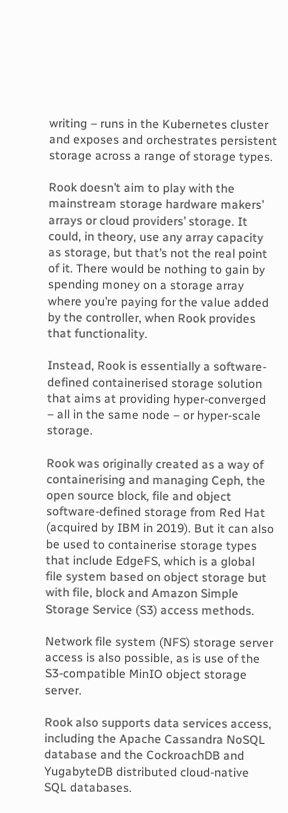writing – runs in the Kubernetes cluster and exposes and orchestrates persistent storage across a range of storage types.

Rook doesn’t aim to play with the mainstream storage hardware makers’ arrays or cloud providers’ storage. It could, in theory, use any array capacity as storage, but that’s not the real point of it. There would be nothing to gain by spending money on a storage array where you’re paying for the value added by the controller, when Rook provides that functionality.

Instead, Rook is essentially a software-defined containerised storage solution that aims at providing hyper-converged – all in the same node – or hyper-scale storage.

Rook was originally created as a way of containerising and managing Ceph, the open source block, file and object software-defined storage from Red Hat (acquired by IBM in 2019). But it can also be used to containerise storage types that include EdgeFS, which is a global file system based on object storage but with file, block and Amazon Simple Storage Service (S3) access methods.

Network file system (NFS) storage server access is also possible, as is use of the S3-compatible MinIO object storage server.

Rook also supports data services access, including the Apache Cassandra NoSQL database and the CockroachDB and YugabyteDB distributed cloud-native SQL databases.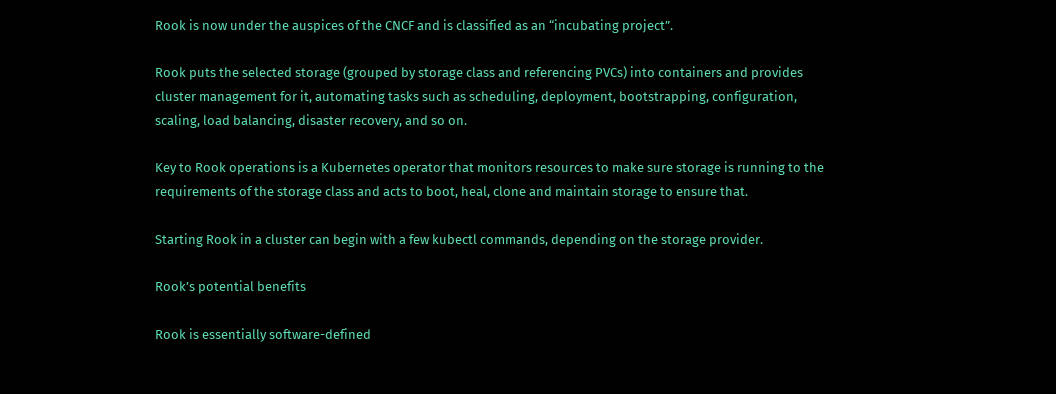Rook is now under the auspices of the CNCF and is classified as an “incubating project”.

Rook puts the selected storage (grouped by storage class and referencing PVCs) into containers and provides cluster management for it, automating tasks such as scheduling, deployment, bootstrapping, configuration, scaling, load balancing, disaster recovery, and so on.

Key to Rook operations is a Kubernetes operator that monitors resources to make sure storage is running to the requirements of the storage class and acts to boot, heal, clone and maintain storage to ensure that.

Starting Rook in a cluster can begin with a few kubectl commands, depending on the storage provider.

Rook’s potential benefits

Rook is essentially software-defined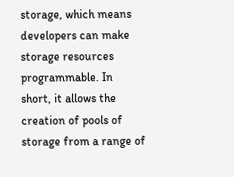storage, which means developers can make storage resources programmable. In short, it allows the creation of pools of storage from a range of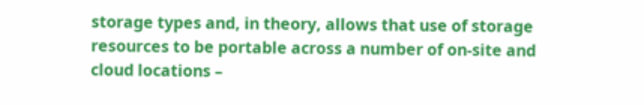storage types and, in theory, allows that use of storage resources to be portable across a number of on-site and cloud locations –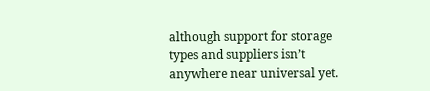although support for storage types and suppliers isn’t anywhere near universal yet.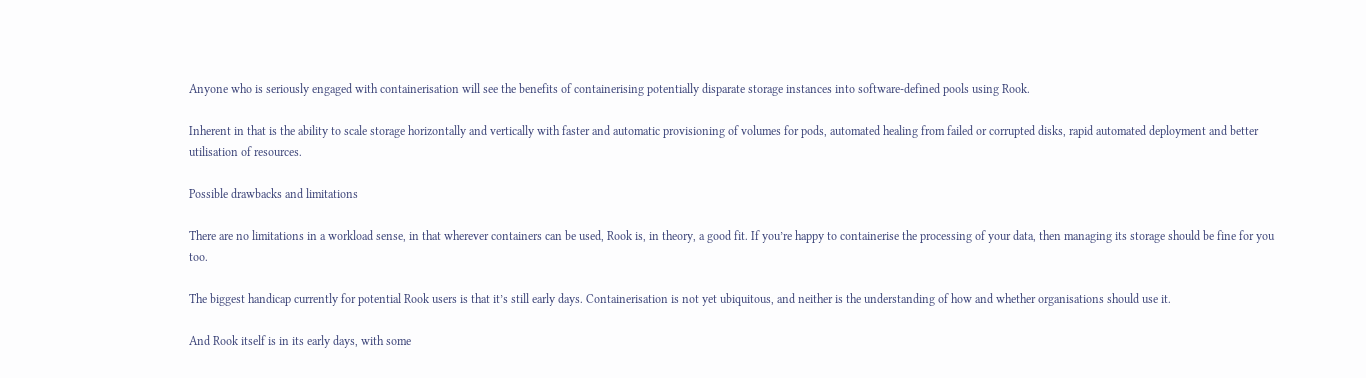Anyone who is seriously engaged with containerisation will see the benefits of containerising potentially disparate storage instances into software-defined pools using Rook.

Inherent in that is the ability to scale storage horizontally and vertically with faster and automatic provisioning of volumes for pods, automated healing from failed or corrupted disks, rapid automated deployment and better utilisation of resources.

Possible drawbacks and limitations

There are no limitations in a workload sense, in that wherever containers can be used, Rook is, in theory, a good fit. If you’re happy to containerise the processing of your data, then managing its storage should be fine for you too.

The biggest handicap currently for potential Rook users is that it’s still early days. Containerisation is not yet ubiquitous, and neither is the understanding of how and whether organisations should use it.

And Rook itself is in its early days, with some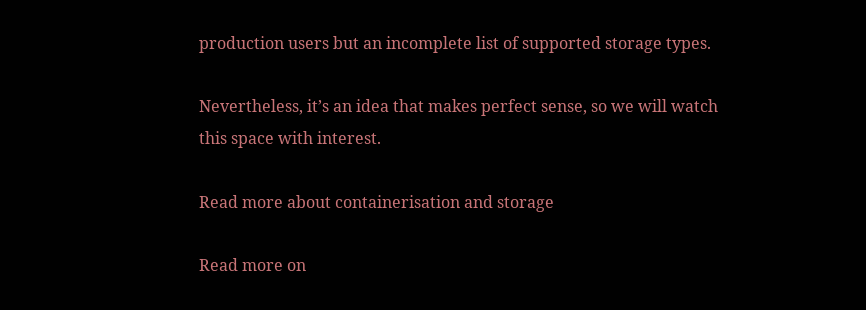production users but an incomplete list of supported storage types.

Nevertheless, it’s an idea that makes perfect sense, so we will watch this space with interest.

Read more about containerisation and storage

Read more on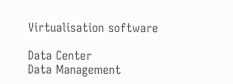Virtualisation software

Data Center
Data Management